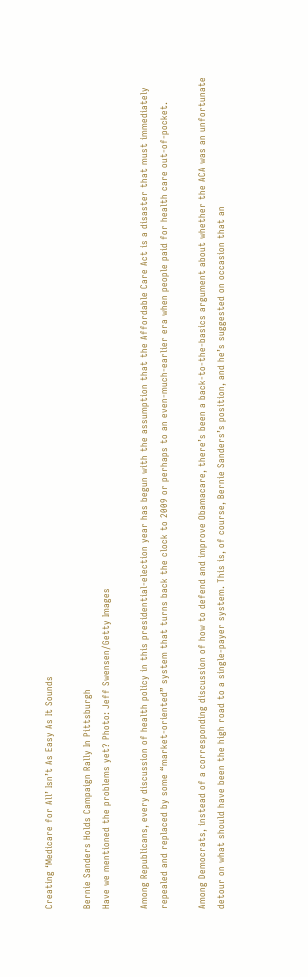Creating ‘Medicare for All’ Isn’t As Easy As It Sounds

Bernie Sanders Holds Campaign Rally In Pittsburgh
Have we mentioned the problems yet? Photo: Jeff Swensen/Getty Images

Among Republicans, every discussion of health policy in this presidential-election year has begun with the assumption that the Affordable Care Act is a disaster that must immediately repealed and replaced by some “market-oriented” system that turns back the clock to 2009 or perhaps to an even-much-earlier era when people paid for health care out-of-pocket.

Among Democrats, instead of a corresponding discussion of how to defend and improve Obamacare, there’s been a back-to-the-basics argument about whether the ACA was an unfortunate detour on what should have been the high road to a single-payer system. This is, of course, Bernie Sanders’s position, and he’s suggested on occasion that an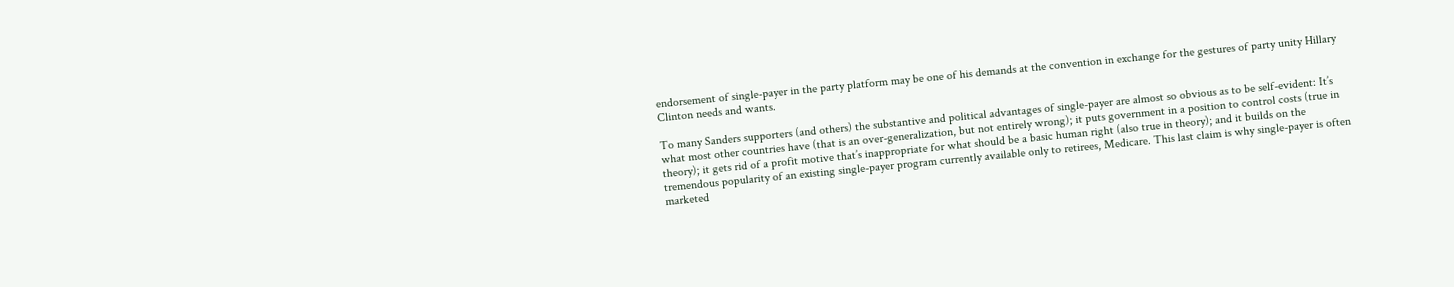endorsement of single-payer in the party platform may be one of his demands at the convention in exchange for the gestures of party unity Hillary Clinton needs and wants.

To many Sanders supporters (and others) the substantive and political advantages of single-payer are almost so obvious as to be self-evident: It’s what most other countries have (that is an over-generalization, but not entirely wrong); it puts government in a position to control costs (true in theory); it gets rid of a profit motive that’s inappropriate for what should be a basic human right (also true in theory); and it builds on the tremendous popularity of an existing single-payer program currently available only to retirees, Medicare. This last claim is why single-payer is often marketed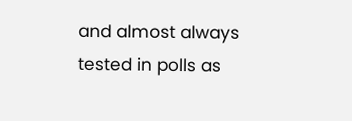and almost always tested in polls as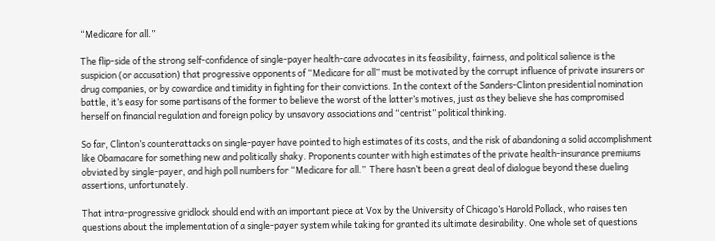“Medicare for all.”

The flip-side of the strong self-confidence of single-payer health-care advocates in its feasibility, fairness, and political salience is the suspicion (or accusation) that progressive opponents of “Medicare for all” must be motivated by the corrupt influence of private insurers or drug companies, or by cowardice and timidity in fighting for their convictions. In the context of the Sanders-Clinton presidential nomination battle, it’s easy for some partisans of the former to believe the worst of the latter’s motives, just as they believe she has compromised herself on financial regulation and foreign policy by unsavory associations and “centrist” political thinking.

So far, Clinton’s counterattacks on single-payer have pointed to high estimates of its costs, and the risk of abandoning a solid accomplishment like Obamacare for something new and politically shaky. Proponents counter with high estimates of the private health-insurance premiums obviated by single-payer, and high poll numbers for “Medicare for all.”  There hasn’t been a great deal of dialogue beyond these dueling assertions, unfortunately.

That intra-progressive gridlock should end with an important piece at Vox by the University of Chicago’s Harold Pollack, who raises ten questions about the implementation of a single-payer system while taking for granted its ultimate desirability. One whole set of questions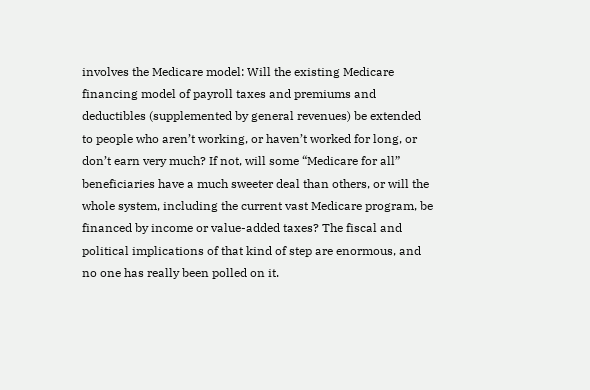involves the Medicare model: Will the existing Medicare financing model of payroll taxes and premiums and deductibles (supplemented by general revenues) be extended to people who aren’t working, or haven’t worked for long, or don’t earn very much? If not, will some “Medicare for all” beneficiaries have a much sweeter deal than others, or will the whole system, including the current vast Medicare program, be financed by income or value-added taxes? The fiscal and political implications of that kind of step are enormous, and no one has really been polled on it.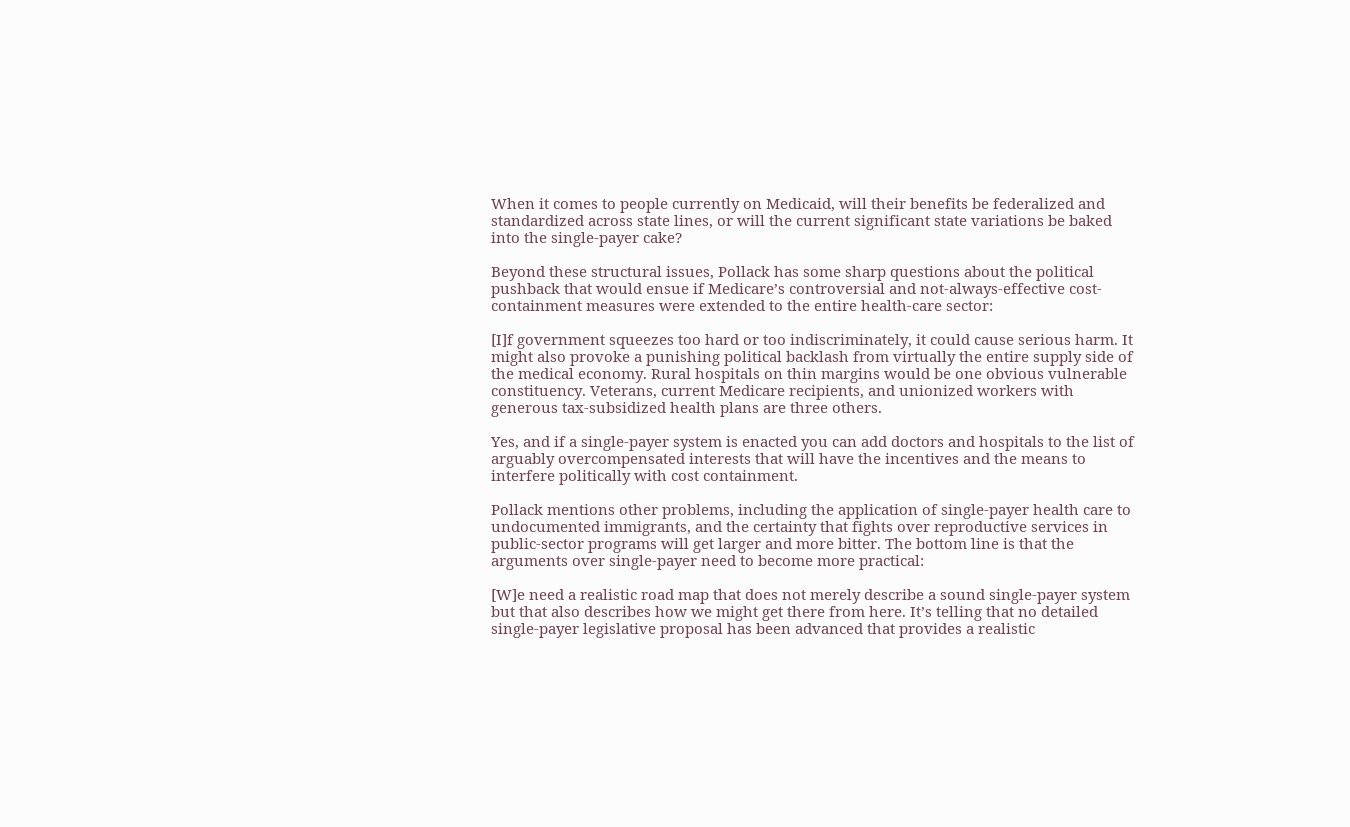When it comes to people currently on Medicaid, will their benefits be federalized and standardized across state lines, or will the current significant state variations be baked into the single-payer cake?

Beyond these structural issues, Pollack has some sharp questions about the political pushback that would ensue if Medicare’s controversial and not-always-effective cost-containment measures were extended to the entire health-care sector:

[I]f government squeezes too hard or too indiscriminately, it could cause serious harm. It might also provoke a punishing political backlash from virtually the entire supply side of the medical economy. Rural hospitals on thin margins would be one obvious vulnerable constituency. Veterans, current Medicare recipients, and unionized workers with generous tax-subsidized health plans are three others.

Yes, and if a single-payer system is enacted you can add doctors and hospitals to the list of arguably overcompensated interests that will have the incentives and the means to interfere politically with cost containment.

Pollack mentions other problems, including the application of single-payer health care to undocumented immigrants, and the certainty that fights over reproductive services in public-sector programs will get larger and more bitter. The bottom line is that the arguments over single-payer need to become more practical:

[W]e need a realistic road map that does not merely describe a sound single-payer system but that also describes how we might get there from here. It’s telling that no detailed single-payer legislative proposal has been advanced that provides a realistic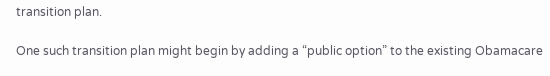transition plan.

One such transition plan might begin by adding a “public option” to the existing Obamacare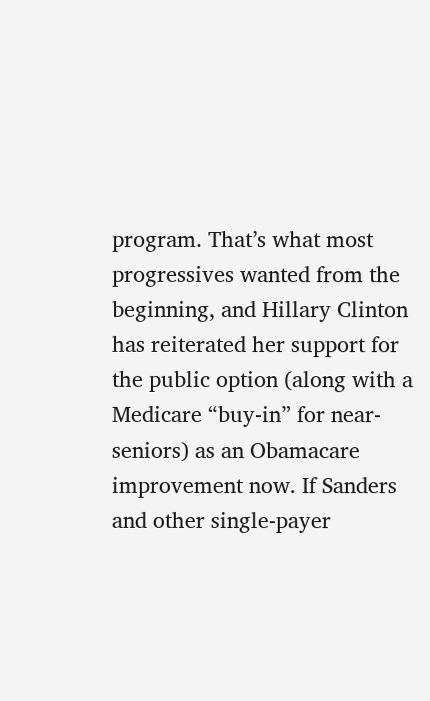program. That’s what most progressives wanted from the beginning, and Hillary Clinton has reiterated her support for the public option (along with a Medicare “buy-in” for near-seniors) as an Obamacare improvement now. If Sanders and other single-payer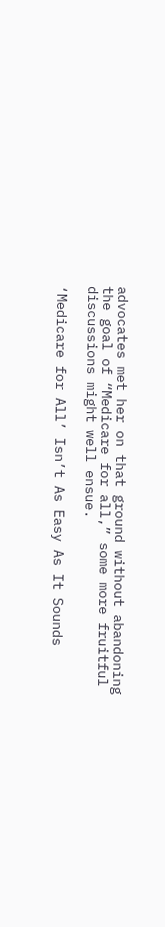advocates met her on that ground without abandoning the goal of “Medicare for all,” some more fruitful discussions might well ensue.

‘Medicare for All’ Isn’t As Easy As It Sounds